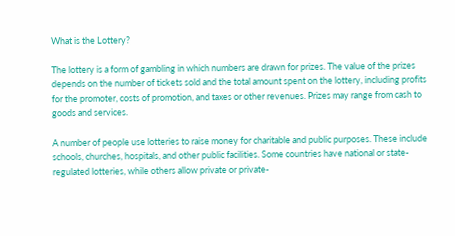What is the Lottery?

The lottery is a form of gambling in which numbers are drawn for prizes. The value of the prizes depends on the number of tickets sold and the total amount spent on the lottery, including profits for the promoter, costs of promotion, and taxes or other revenues. Prizes may range from cash to goods and services.

A number of people use lotteries to raise money for charitable and public purposes. These include schools, churches, hospitals, and other public facilities. Some countries have national or state-regulated lotteries, while others allow private or private-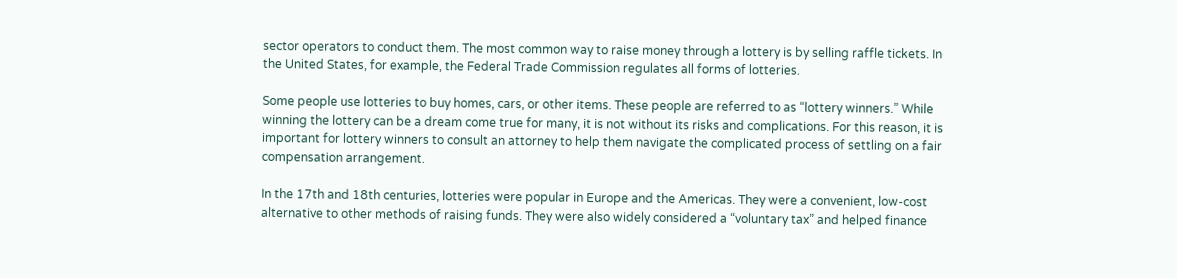sector operators to conduct them. The most common way to raise money through a lottery is by selling raffle tickets. In the United States, for example, the Federal Trade Commission regulates all forms of lotteries.

Some people use lotteries to buy homes, cars, or other items. These people are referred to as “lottery winners.” While winning the lottery can be a dream come true for many, it is not without its risks and complications. For this reason, it is important for lottery winners to consult an attorney to help them navigate the complicated process of settling on a fair compensation arrangement.

In the 17th and 18th centuries, lotteries were popular in Europe and the Americas. They were a convenient, low-cost alternative to other methods of raising funds. They were also widely considered a “voluntary tax” and helped finance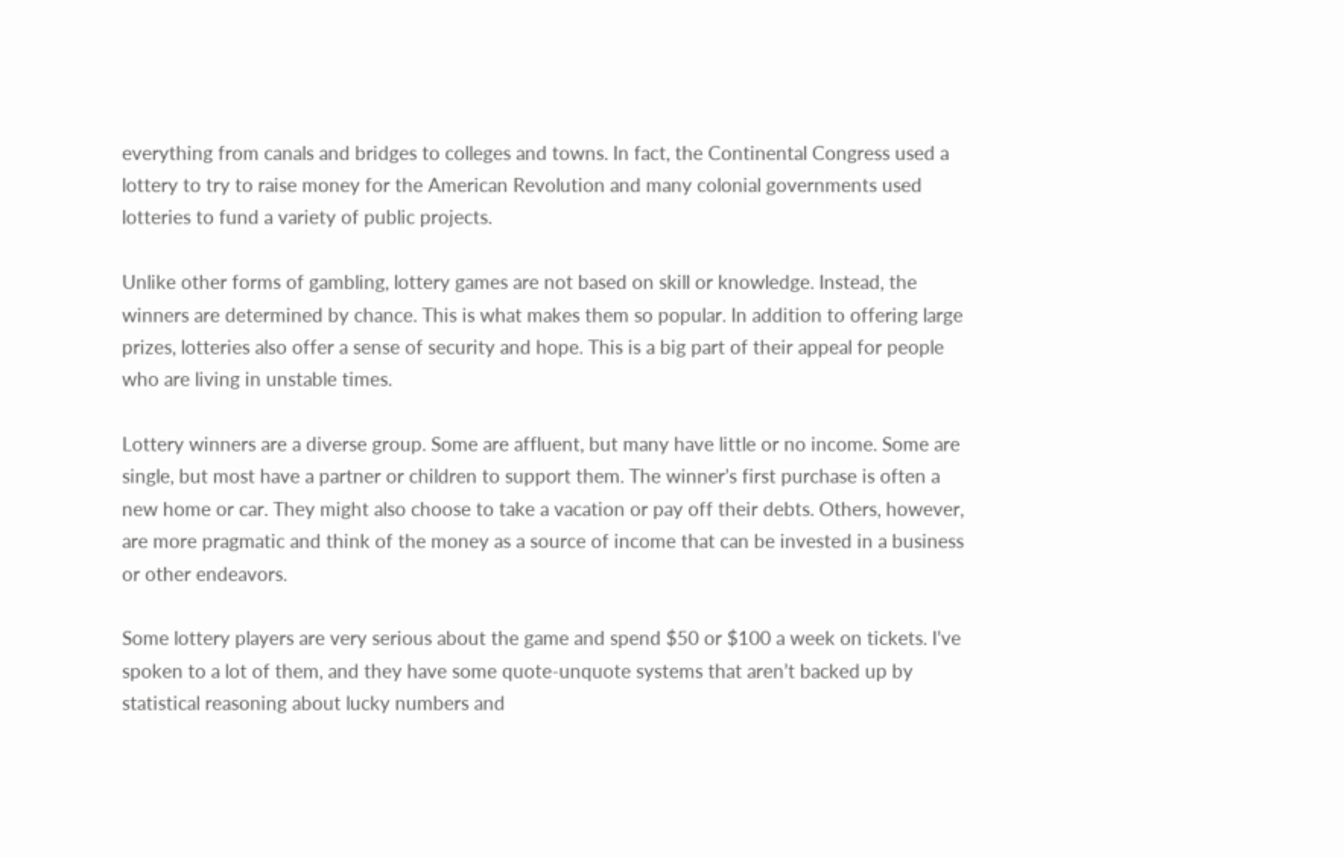everything from canals and bridges to colleges and towns. In fact, the Continental Congress used a lottery to try to raise money for the American Revolution and many colonial governments used lotteries to fund a variety of public projects.

Unlike other forms of gambling, lottery games are not based on skill or knowledge. Instead, the winners are determined by chance. This is what makes them so popular. In addition to offering large prizes, lotteries also offer a sense of security and hope. This is a big part of their appeal for people who are living in unstable times.

Lottery winners are a diverse group. Some are affluent, but many have little or no income. Some are single, but most have a partner or children to support them. The winner’s first purchase is often a new home or car. They might also choose to take a vacation or pay off their debts. Others, however, are more pragmatic and think of the money as a source of income that can be invested in a business or other endeavors.

Some lottery players are very serious about the game and spend $50 or $100 a week on tickets. I’ve spoken to a lot of them, and they have some quote-unquote systems that aren’t backed up by statistical reasoning about lucky numbers and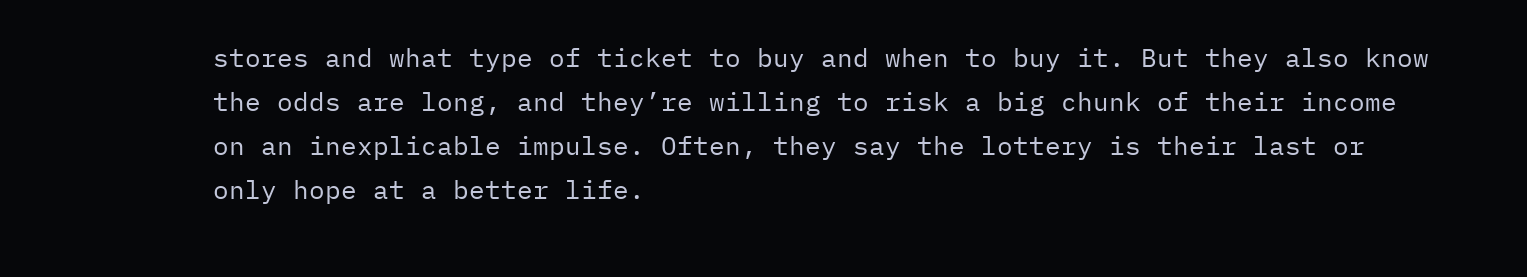stores and what type of ticket to buy and when to buy it. But they also know the odds are long, and they’re willing to risk a big chunk of their income on an inexplicable impulse. Often, they say the lottery is their last or only hope at a better life.